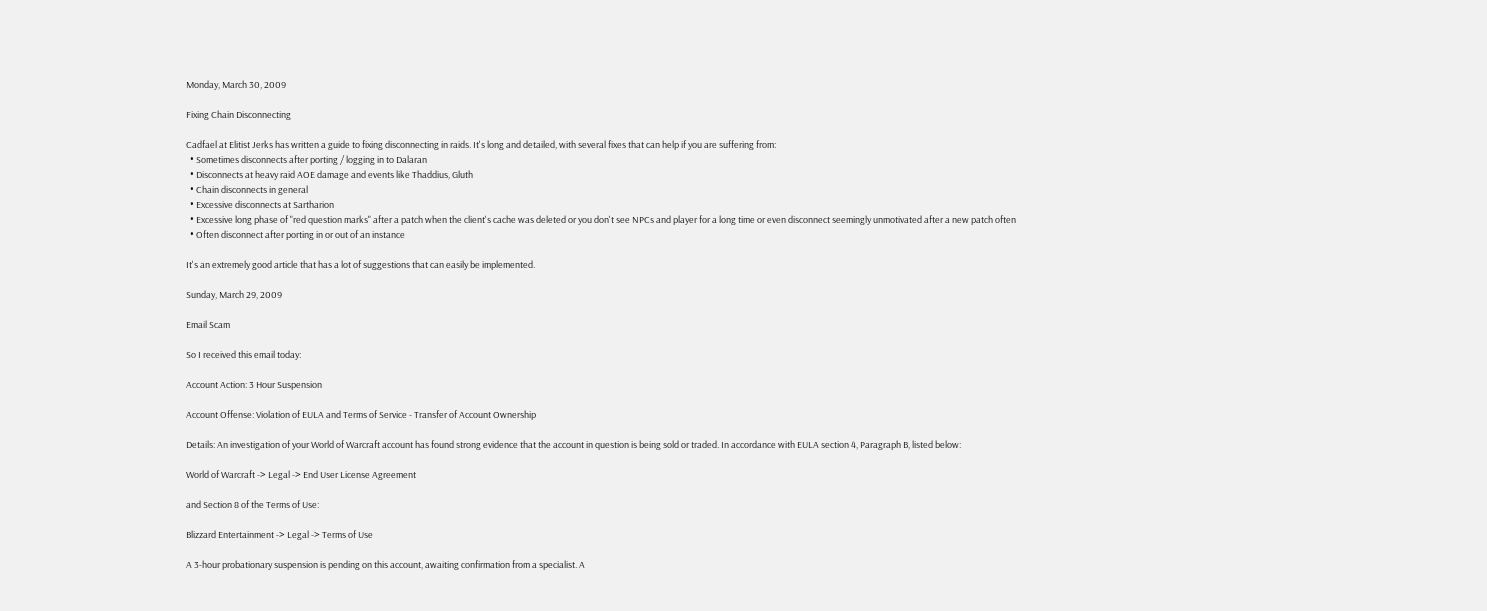Monday, March 30, 2009

Fixing Chain Disconnecting

Cadfael at Elitist Jerks has written a guide to fixing disconnecting in raids. It's long and detailed, with several fixes that can help if you are suffering from:
  • Sometimes disconnects after porting / logging in to Dalaran
  • Disconnects at heavy raid AOE damage and events like Thaddius, Gluth
  • Chain disconnects in general
  • Excessive disconnects at Sartharion
  • Excessive long phase of "red question marks" after a patch when the client's cache was deleted or you don't see NPCs and player for a long time or even disconnect seemingly unmotivated after a new patch often
  • Often disconnect after porting in or out of an instance

It's an extremely good article that has a lot of suggestions that can easily be implemented.

Sunday, March 29, 2009

Email Scam

So I received this email today:

Account Action: 3 Hour Suspension

Account Offense: Violation of EULA and Terms of Service - Transfer of Account Ownership

Details: An investigation of your World of Warcraft account has found strong evidence that the account in question is being sold or traded. In accordance with EULA section 4, Paragraph B, listed below:

World of Warcraft -> Legal -> End User License Agreement

and Section 8 of the Terms of Use:

Blizzard Entertainment -> Legal -> Terms of Use

A 3-hour probationary suspension is pending on this account, awaiting confirmation from a specialist. A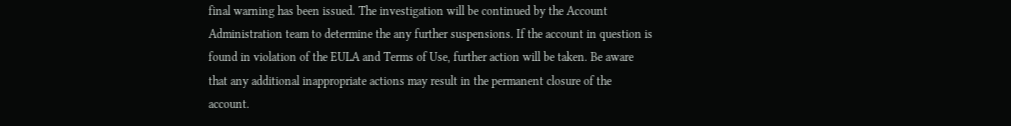final warning has been issued. The investigation will be continued by the Account Administration team to determine the any further suspensions. If the account in question is found in violation of the EULA and Terms of Use, further action will be taken. Be aware that any additional inappropriate actions may result in the permanent closure of the account.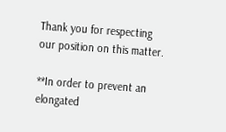Thank you for respecting our position on this matter.

**In order to prevent an elongated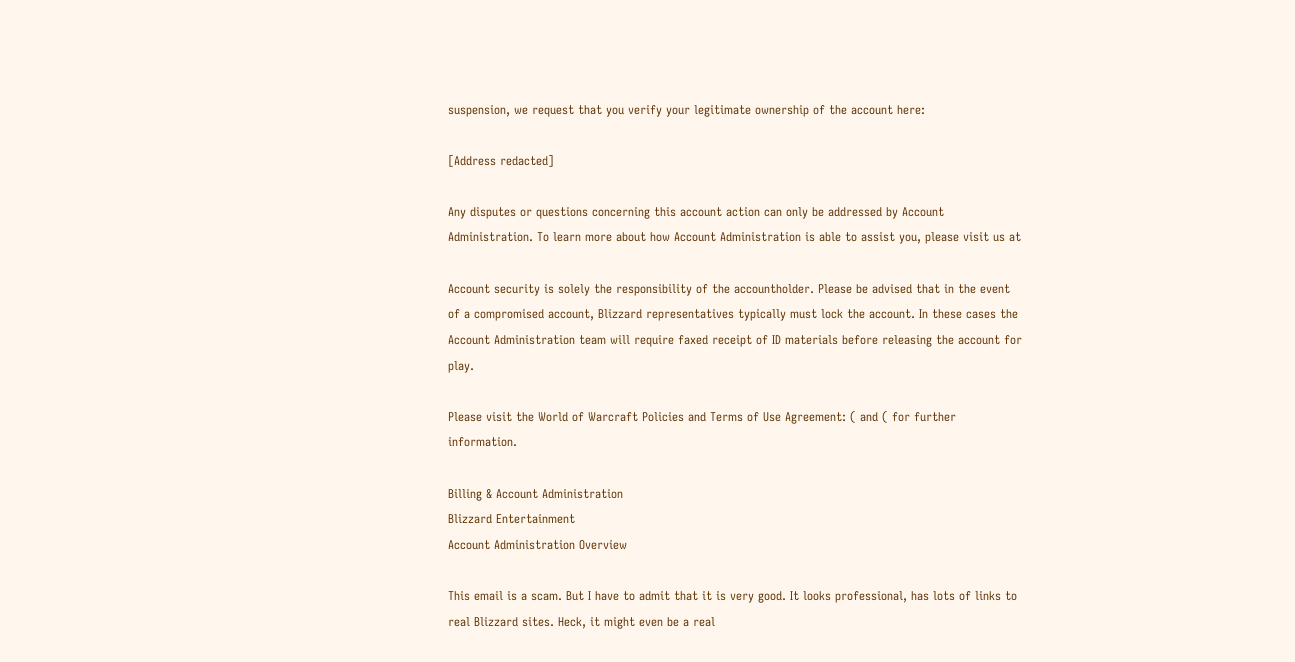suspension, we request that you verify your legitimate ownership of the account here:

[Address redacted]

Any disputes or questions concerning this account action can only be addressed by Account Administration. To learn more about how Account Administration is able to assist you, please visit us at

Account security is solely the responsibility of the accountholder. Please be advised that in the event of a compromised account, Blizzard representatives typically must lock the account. In these cases the Account Administration team will require faxed receipt of ID materials before releasing the account for play.

Please visit the World of Warcraft Policies and Terms of Use Agreement: ( and ( for further information.

Billing & Account Administration
Blizzard Entertainment
Account Administration Overview

This email is a scam. But I have to admit that it is very good. It looks professional, has lots of links to real Blizzard sites. Heck, it might even be a real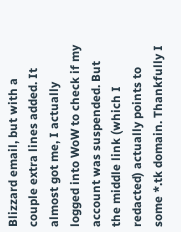Blizzard email, but with a couple extra lines added. It almost got me, I actually logged into WoW to check if my account was suspended. But the middle link (which I redacted) actually points to some *.tk domain. Thankfully I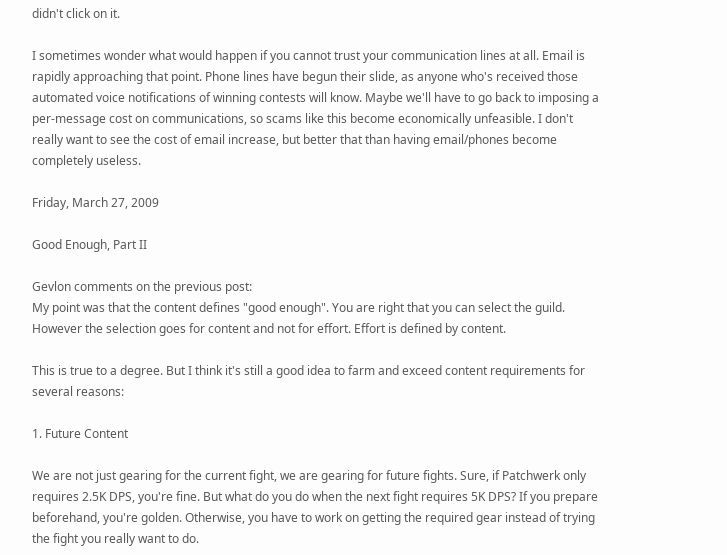didn't click on it.

I sometimes wonder what would happen if you cannot trust your communication lines at all. Email is rapidly approaching that point. Phone lines have begun their slide, as anyone who's received those automated voice notifications of winning contests will know. Maybe we'll have to go back to imposing a per-message cost on communications, so scams like this become economically unfeasible. I don't really want to see the cost of email increase, but better that than having email/phones become completely useless.

Friday, March 27, 2009

Good Enough, Part II

Gevlon comments on the previous post:
My point was that the content defines "good enough". You are right that you can select the guild. However the selection goes for content and not for effort. Effort is defined by content.

This is true to a degree. But I think it's still a good idea to farm and exceed content requirements for several reasons:

1. Future Content

We are not just gearing for the current fight, we are gearing for future fights. Sure, if Patchwerk only requires 2.5K DPS, you're fine. But what do you do when the next fight requires 5K DPS? If you prepare beforehand, you're golden. Otherwise, you have to work on getting the required gear instead of trying the fight you really want to do.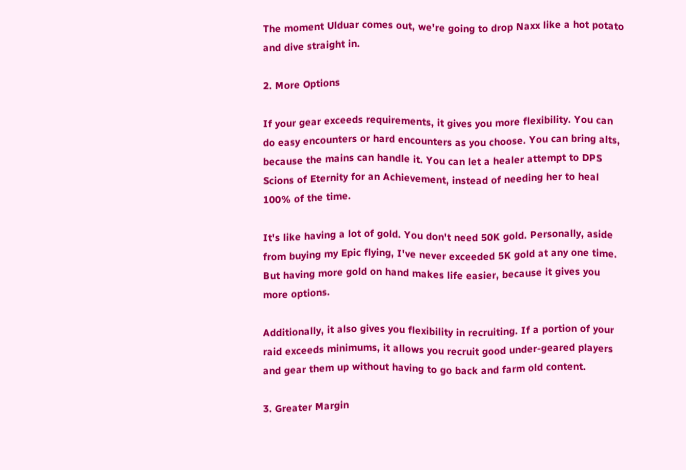The moment Ulduar comes out, we're going to drop Naxx like a hot potato and dive straight in.

2. More Options

If your gear exceeds requirements, it gives you more flexibility. You can do easy encounters or hard encounters as you choose. You can bring alts, because the mains can handle it. You can let a healer attempt to DPS Scions of Eternity for an Achievement, instead of needing her to heal 100% of the time.

It's like having a lot of gold. You don't need 50K gold. Personally, aside from buying my Epic flying, I've never exceeded 5K gold at any one time. But having more gold on hand makes life easier, because it gives you more options.

Additionally, it also gives you flexibility in recruiting. If a portion of your raid exceeds minimums, it allows you recruit good under-geared players and gear them up without having to go back and farm old content.

3. Greater Margin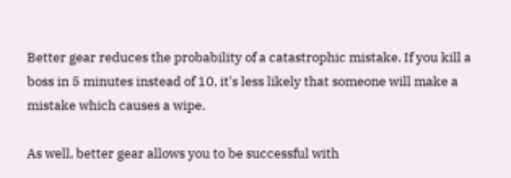Better gear reduces the probability of a catastrophic mistake. If you kill a boss in 5 minutes instead of 10, it's less likely that someone will make a mistake which causes a wipe.

As well, better gear allows you to be successful with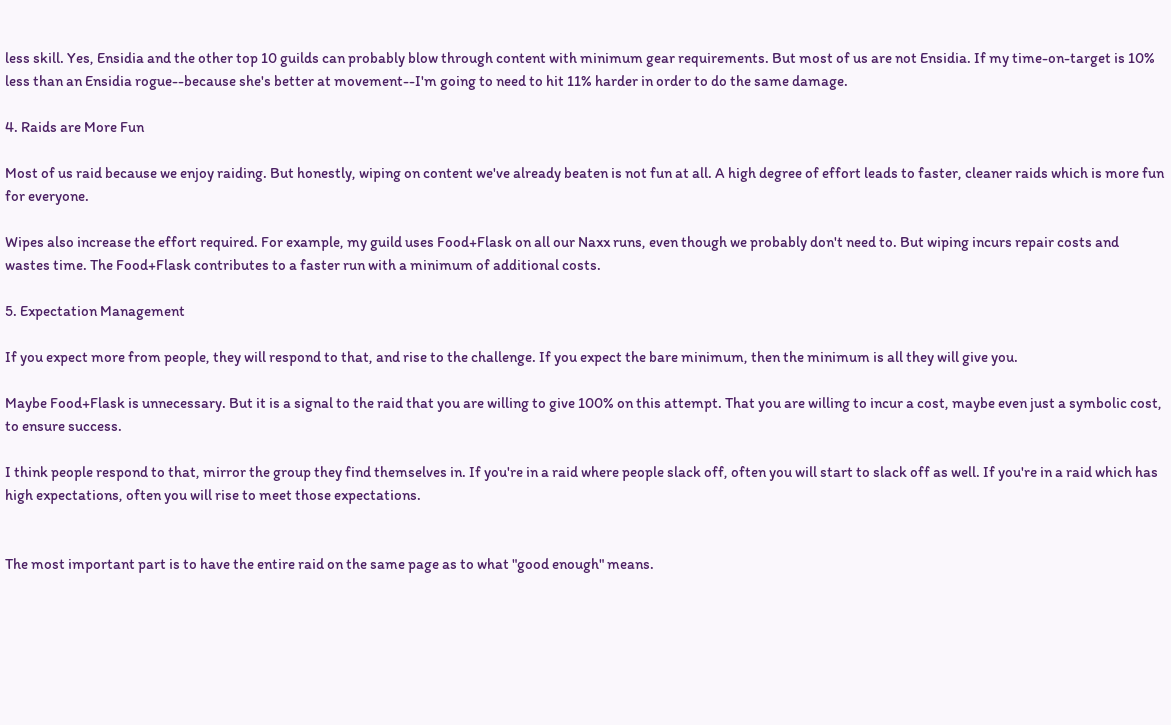less skill. Yes, Ensidia and the other top 10 guilds can probably blow through content with minimum gear requirements. But most of us are not Ensidia. If my time-on-target is 10% less than an Ensidia rogue--because she's better at movement--I'm going to need to hit 11% harder in order to do the same damage.

4. Raids are More Fun

Most of us raid because we enjoy raiding. But honestly, wiping on content we've already beaten is not fun at all. A high degree of effort leads to faster, cleaner raids which is more fun for everyone.

Wipes also increase the effort required. For example, my guild uses Food+Flask on all our Naxx runs, even though we probably don't need to. But wiping incurs repair costs and wastes time. The Food+Flask contributes to a faster run with a minimum of additional costs.

5. Expectation Management

If you expect more from people, they will respond to that, and rise to the challenge. If you expect the bare minimum, then the minimum is all they will give you.

Maybe Food+Flask is unnecessary. But it is a signal to the raid that you are willing to give 100% on this attempt. That you are willing to incur a cost, maybe even just a symbolic cost, to ensure success.

I think people respond to that, mirror the group they find themselves in. If you're in a raid where people slack off, often you will start to slack off as well. If you're in a raid which has high expectations, often you will rise to meet those expectations.


The most important part is to have the entire raid on the same page as to what "good enough" means.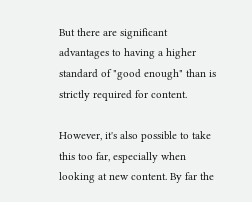But there are significant advantages to having a higher standard of "good enough" than is strictly required for content.

However, it's also possible to take this too far, especially when looking at new content. By far the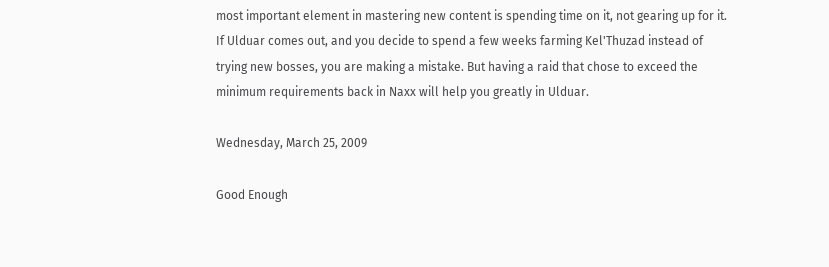most important element in mastering new content is spending time on it, not gearing up for it. If Ulduar comes out, and you decide to spend a few weeks farming Kel'Thuzad instead of trying new bosses, you are making a mistake. But having a raid that chose to exceed the minimum requirements back in Naxx will help you greatly in Ulduar.

Wednesday, March 25, 2009

Good Enough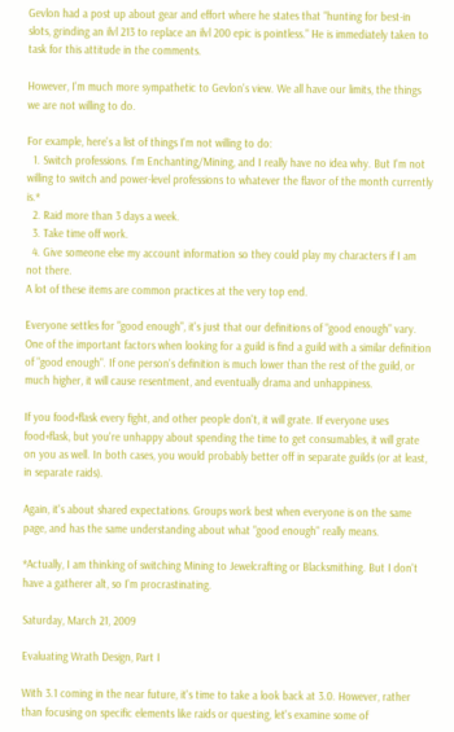Gevlon had a post up about gear and effort where he states that "hunting for best-in slots, grinding an ilvl 213 to replace an ilvl 200 epic is pointless." He is immediately taken to task for this attitude in the comments.

However, I'm much more sympathetic to Gevlon's view. We all have our limits, the things we are not willing to do.

For example, here's a list of things I'm not willing to do:
  1. Switch professions. I'm Enchanting/Mining, and I really have no idea why. But I'm not willing to switch and power-level professions to whatever the flavor of the month currently is.*
  2. Raid more than 3 days a week.
  3. Take time off work.
  4. Give someone else my account information so they could play my characters if I am not there.
A lot of these items are common practices at the very top end.

Everyone settles for "good enough", it's just that our definitions of "good enough" vary. One of the important factors when looking for a guild is find a guild with a similar definition of "good enough". If one person's definition is much lower than the rest of the guild, or much higher, it will cause resentment, and eventually drama and unhappiness.

If you food+flask every fight, and other people don't, it will grate. If everyone uses food+flask, but you're unhappy about spending the time to get consumables, it will grate on you as well. In both cases, you would probably better off in separate guilds (or at least, in separate raids).

Again, it's about shared expectations. Groups work best when everyone is on the same page, and has the same understanding about what "good enough" really means.

*Actually, I am thinking of switching Mining to Jewelcrafting or Blacksmithing. But I don't have a gatherer alt, so I'm procrastinating.

Saturday, March 21, 2009

Evaluating Wrath Design, Part I

With 3.1 coming in the near future, it's time to take a look back at 3.0. However, rather than focusing on specific elements like raids or questing, let's examine some of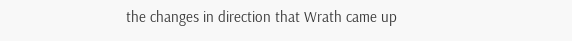the changes in direction that Wrath came up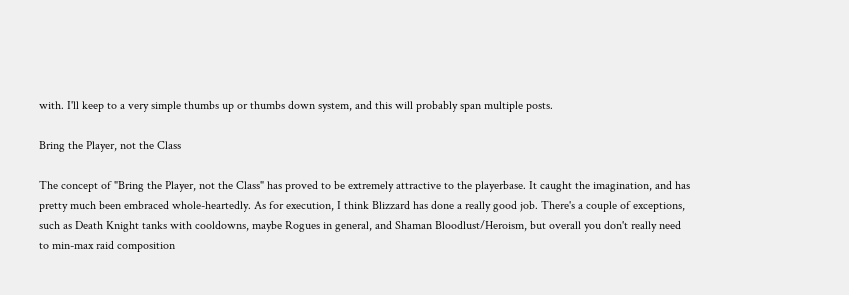with. I'll keep to a very simple thumbs up or thumbs down system, and this will probably span multiple posts.

Bring the Player, not the Class

The concept of "Bring the Player, not the Class" has proved to be extremely attractive to the playerbase. It caught the imagination, and has pretty much been embraced whole-heartedly. As for execution, I think Blizzard has done a really good job. There's a couple of exceptions, such as Death Knight tanks with cooldowns, maybe Rogues in general, and Shaman Bloodlust/Heroism, but overall you don't really need to min-max raid composition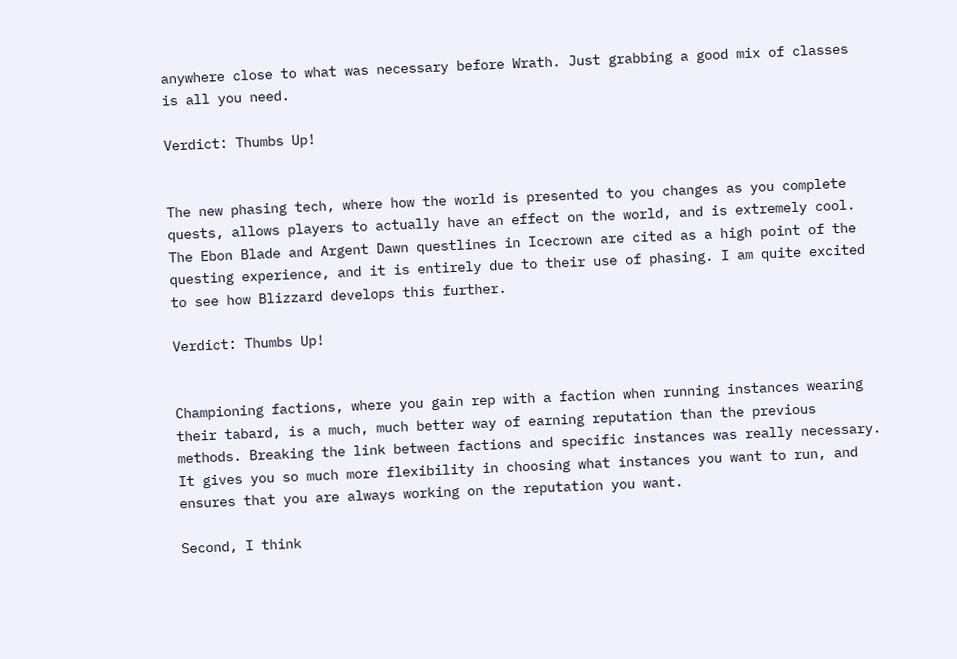anywhere close to what was necessary before Wrath. Just grabbing a good mix of classes is all you need.

Verdict: Thumbs Up!


The new phasing tech, where how the world is presented to you changes as you complete quests, allows players to actually have an effect on the world, and is extremely cool. The Ebon Blade and Argent Dawn questlines in Icecrown are cited as a high point of the questing experience, and it is entirely due to their use of phasing. I am quite excited to see how Blizzard develops this further.

Verdict: Thumbs Up!


Championing factions, where you gain rep with a faction when running instances wearing their tabard, is a much, much better way of earning reputation than the previous methods. Breaking the link between factions and specific instances was really necessary. It gives you so much more flexibility in choosing what instances you want to run, and ensures that you are always working on the reputation you want.

Second, I think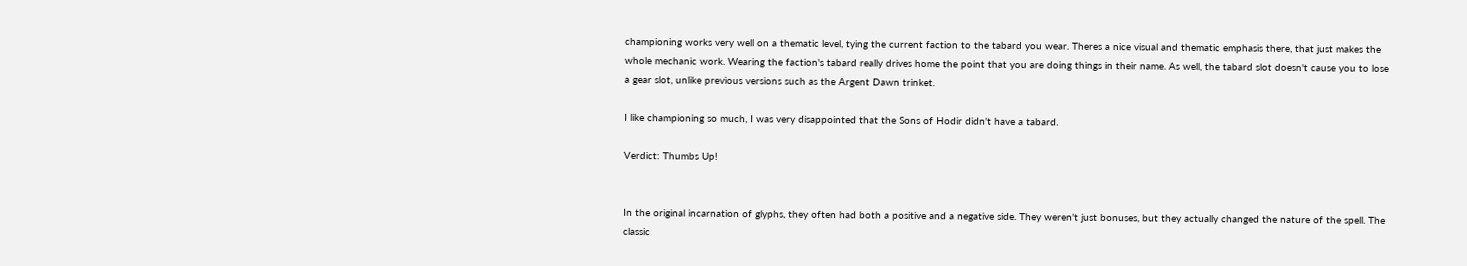championing works very well on a thematic level, tying the current faction to the tabard you wear. Theres a nice visual and thematic emphasis there, that just makes the whole mechanic work. Wearing the faction's tabard really drives home the point that you are doing things in their name. As well, the tabard slot doesn't cause you to lose a gear slot, unlike previous versions such as the Argent Dawn trinket.

I like championing so much, I was very disappointed that the Sons of Hodir didn't have a tabard.

Verdict: Thumbs Up!


In the original incarnation of glyphs, they often had both a positive and a negative side. They weren't just bonuses, but they actually changed the nature of the spell. The classic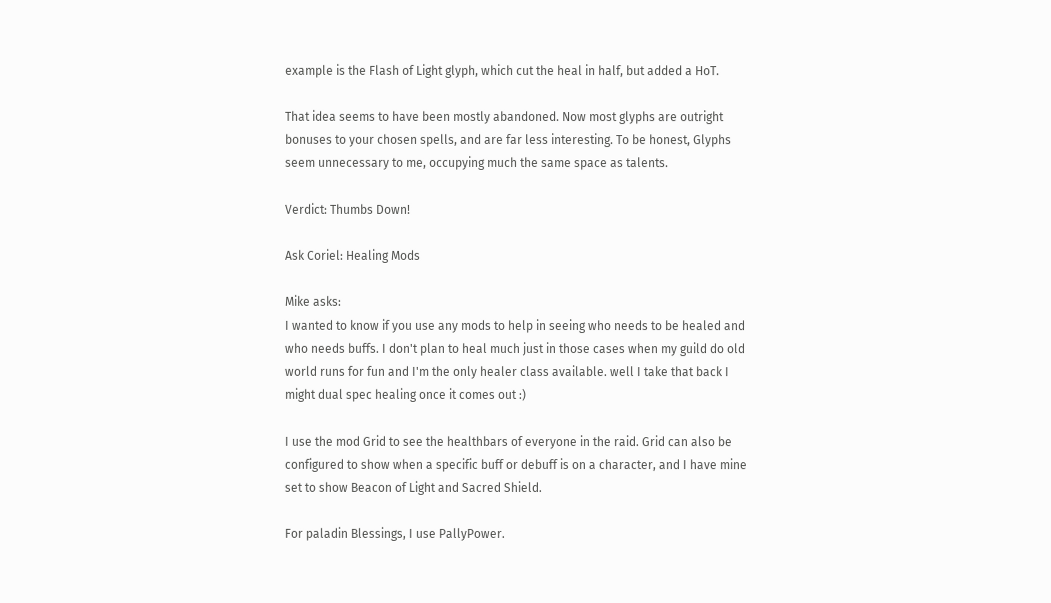example is the Flash of Light glyph, which cut the heal in half, but added a HoT.

That idea seems to have been mostly abandoned. Now most glyphs are outright bonuses to your chosen spells, and are far less interesting. To be honest, Glyphs seem unnecessary to me, occupying much the same space as talents.

Verdict: Thumbs Down!

Ask Coriel: Healing Mods

Mike asks:
I wanted to know if you use any mods to help in seeing who needs to be healed and who needs buffs. I don't plan to heal much just in those cases when my guild do old world runs for fun and I'm the only healer class available. well I take that back I might dual spec healing once it comes out :)

I use the mod Grid to see the healthbars of everyone in the raid. Grid can also be configured to show when a specific buff or debuff is on a character, and I have mine set to show Beacon of Light and Sacred Shield.

For paladin Blessings, I use PallyPower.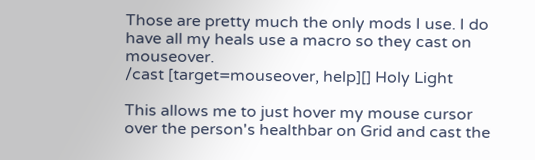Those are pretty much the only mods I use. I do have all my heals use a macro so they cast on mouseover.
/cast [target=mouseover, help][] Holy Light

This allows me to just hover my mouse cursor over the person's healthbar on Grid and cast the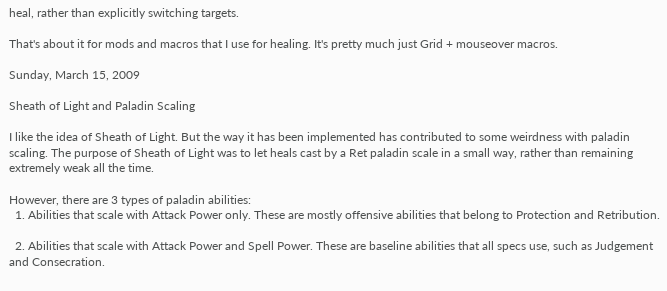heal, rather than explicitly switching targets.

That's about it for mods and macros that I use for healing. It's pretty much just Grid + mouseover macros.

Sunday, March 15, 2009

Sheath of Light and Paladin Scaling

I like the idea of Sheath of Light. But the way it has been implemented has contributed to some weirdness with paladin scaling. The purpose of Sheath of Light was to let heals cast by a Ret paladin scale in a small way, rather than remaining extremely weak all the time.

However, there are 3 types of paladin abilities:
  1. Abilities that scale with Attack Power only. These are mostly offensive abilities that belong to Protection and Retribution.

  2. Abilities that scale with Attack Power and Spell Power. These are baseline abilities that all specs use, such as Judgement and Consecration.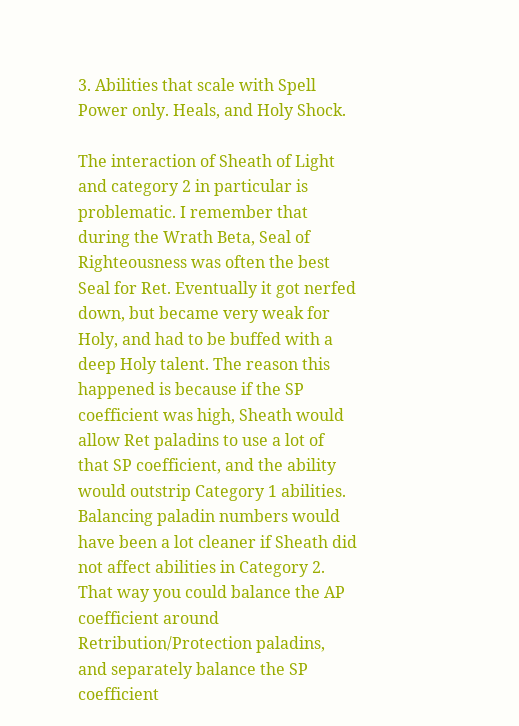3. Abilities that scale with Spell Power only. Heals, and Holy Shock.

The interaction of Sheath of Light and category 2 in particular is problematic. I remember that during the Wrath Beta, Seal of Righteousness was often the best Seal for Ret. Eventually it got nerfed down, but became very weak for Holy, and had to be buffed with a deep Holy talent. The reason this happened is because if the SP coefficient was high, Sheath would allow Ret paladins to use a lot of that SP coefficient, and the ability would outstrip Category 1 abilities. Balancing paladin numbers would have been a lot cleaner if Sheath did not affect abilities in Category 2. That way you could balance the AP coefficient around Retribution/Protection paladins, and separately balance the SP coefficient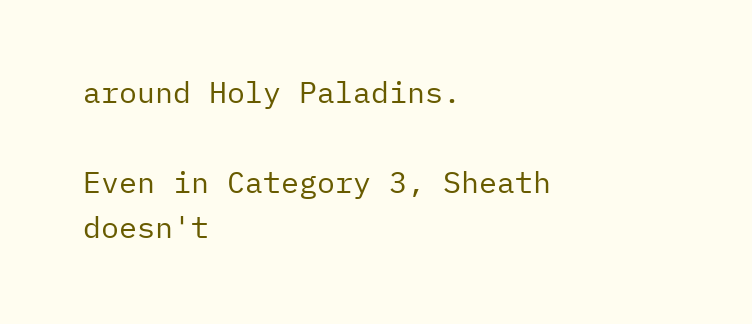around Holy Paladins.

Even in Category 3, Sheath doesn't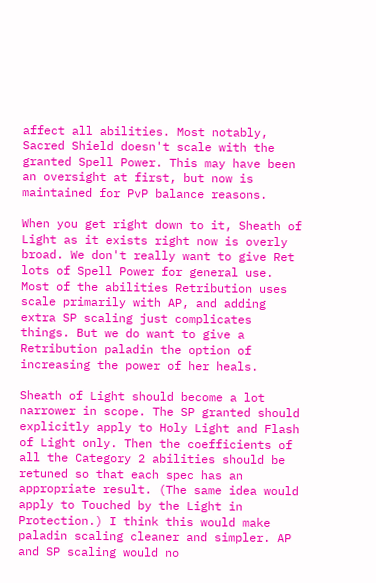affect all abilities. Most notably, Sacred Shield doesn't scale with the granted Spell Power. This may have been an oversight at first, but now is maintained for PvP balance reasons.

When you get right down to it, Sheath of Light as it exists right now is overly broad. We don't really want to give Ret lots of Spell Power for general use. Most of the abilities Retribution uses scale primarily with AP, and adding extra SP scaling just complicates things. But we do want to give a Retribution paladin the option of increasing the power of her heals.

Sheath of Light should become a lot narrower in scope. The SP granted should explicitly apply to Holy Light and Flash of Light only. Then the coefficients of all the Category 2 abilities should be retuned so that each spec has an appropriate result. (The same idea would apply to Touched by the Light in Protection.) I think this would make paladin scaling cleaner and simpler. AP and SP scaling would no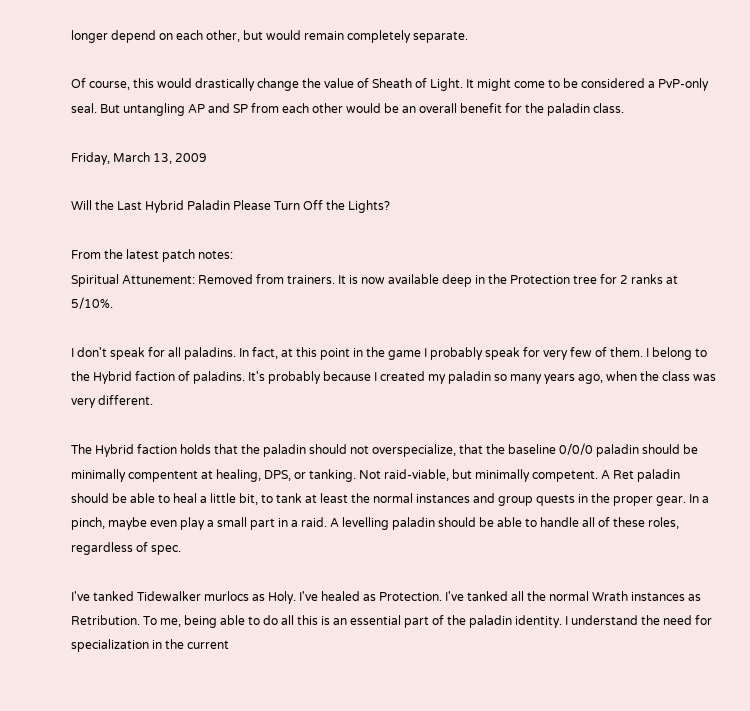longer depend on each other, but would remain completely separate.

Of course, this would drastically change the value of Sheath of Light. It might come to be considered a PvP-only seal. But untangling AP and SP from each other would be an overall benefit for the paladin class.

Friday, March 13, 2009

Will the Last Hybrid Paladin Please Turn Off the Lights?

From the latest patch notes:
Spiritual Attunement: Removed from trainers. It is now available deep in the Protection tree for 2 ranks at 5/10%.

I don't speak for all paladins. In fact, at this point in the game I probably speak for very few of them. I belong to the Hybrid faction of paladins. It's probably because I created my paladin so many years ago, when the class was very different.

The Hybrid faction holds that the paladin should not overspecialize, that the baseline 0/0/0 paladin should be minimally compentent at healing, DPS, or tanking. Not raid-viable, but minimally competent. A Ret paladin should be able to heal a little bit, to tank at least the normal instances and group quests in the proper gear. In a pinch, maybe even play a small part in a raid. A levelling paladin should be able to handle all of these roles, regardless of spec.

I've tanked Tidewalker murlocs as Holy. I've healed as Protection. I've tanked all the normal Wrath instances as Retribution. To me, being able to do all this is an essential part of the paladin identity. I understand the need for specialization in the current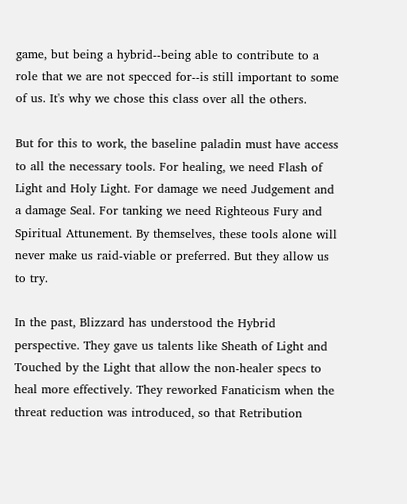game, but being a hybrid--being able to contribute to a role that we are not specced for--is still important to some of us. It's why we chose this class over all the others.

But for this to work, the baseline paladin must have access to all the necessary tools. For healing, we need Flash of Light and Holy Light. For damage we need Judgement and a damage Seal. For tanking we need Righteous Fury and Spiritual Attunement. By themselves, these tools alone will never make us raid-viable or preferred. But they allow us to try.

In the past, Blizzard has understood the Hybrid perspective. They gave us talents like Sheath of Light and Touched by the Light that allow the non-healer specs to heal more effectively. They reworked Fanaticism when the threat reduction was introduced, so that Retribution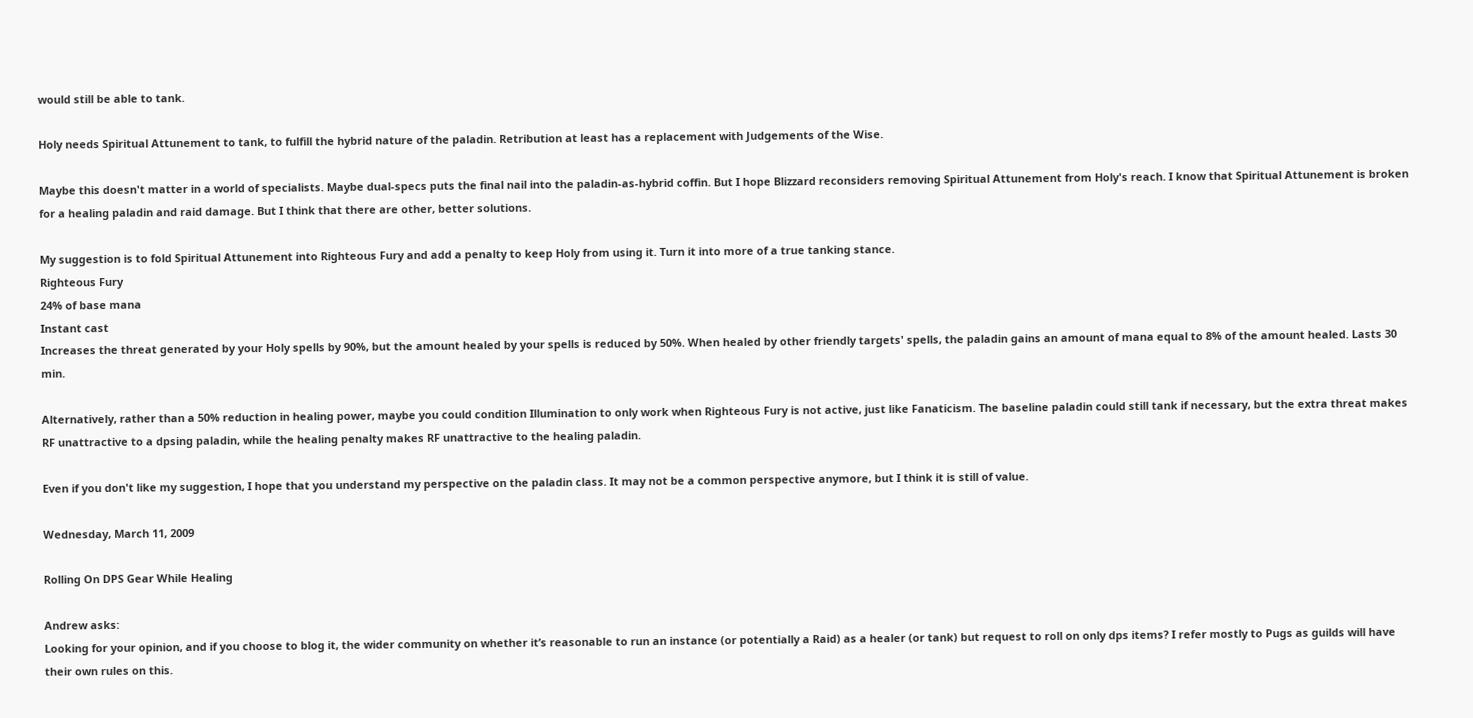would still be able to tank.

Holy needs Spiritual Attunement to tank, to fulfill the hybrid nature of the paladin. Retribution at least has a replacement with Judgements of the Wise.

Maybe this doesn't matter in a world of specialists. Maybe dual-specs puts the final nail into the paladin-as-hybrid coffin. But I hope Blizzard reconsiders removing Spiritual Attunement from Holy's reach. I know that Spiritual Attunement is broken for a healing paladin and raid damage. But I think that there are other, better solutions.

My suggestion is to fold Spiritual Attunement into Righteous Fury and add a penalty to keep Holy from using it. Turn it into more of a true tanking stance.
Righteous Fury
24% of base mana
Instant cast
Increases the threat generated by your Holy spells by 90%, but the amount healed by your spells is reduced by 50%. When healed by other friendly targets' spells, the paladin gains an amount of mana equal to 8% of the amount healed. Lasts 30 min.

Alternatively, rather than a 50% reduction in healing power, maybe you could condition Illumination to only work when Righteous Fury is not active, just like Fanaticism. The baseline paladin could still tank if necessary, but the extra threat makes RF unattractive to a dpsing paladin, while the healing penalty makes RF unattractive to the healing paladin.

Even if you don't like my suggestion, I hope that you understand my perspective on the paladin class. It may not be a common perspective anymore, but I think it is still of value.

Wednesday, March 11, 2009

Rolling On DPS Gear While Healing

Andrew asks:
Looking for your opinion, and if you choose to blog it, the wider community on whether it’s reasonable to run an instance (or potentially a Raid) as a healer (or tank) but request to roll on only dps items? I refer mostly to Pugs as guilds will have their own rules on this.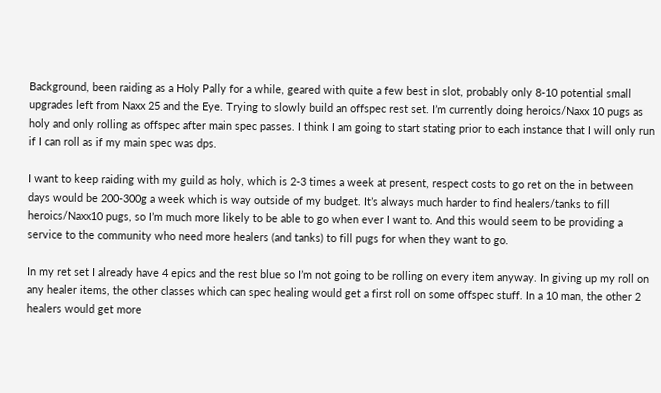Background, been raiding as a Holy Pally for a while, geared with quite a few best in slot, probably only 8-10 potential small upgrades left from Naxx 25 and the Eye. Trying to slowly build an offspec rest set. I’m currently doing heroics/Naxx 10 pugs as holy and only rolling as offspec after main spec passes. I think I am going to start stating prior to each instance that I will only run if I can roll as if my main spec was dps.

I want to keep raiding with my guild as holy, which is 2-3 times a week at present, respect costs to go ret on the in between days would be 200-300g a week which is way outside of my budget. It’s always much harder to find healers/tanks to fill heroics/Naxx10 pugs, so I’m much more likely to be able to go when ever I want to. And this would seem to be providing a service to the community who need more healers (and tanks) to fill pugs for when they want to go.

In my ret set I already have 4 epics and the rest blue so I’m not going to be rolling on every item anyway. In giving up my roll on any healer items, the other classes which can spec healing would get a first roll on some offspec stuff. In a 10 man, the other 2 healers would get more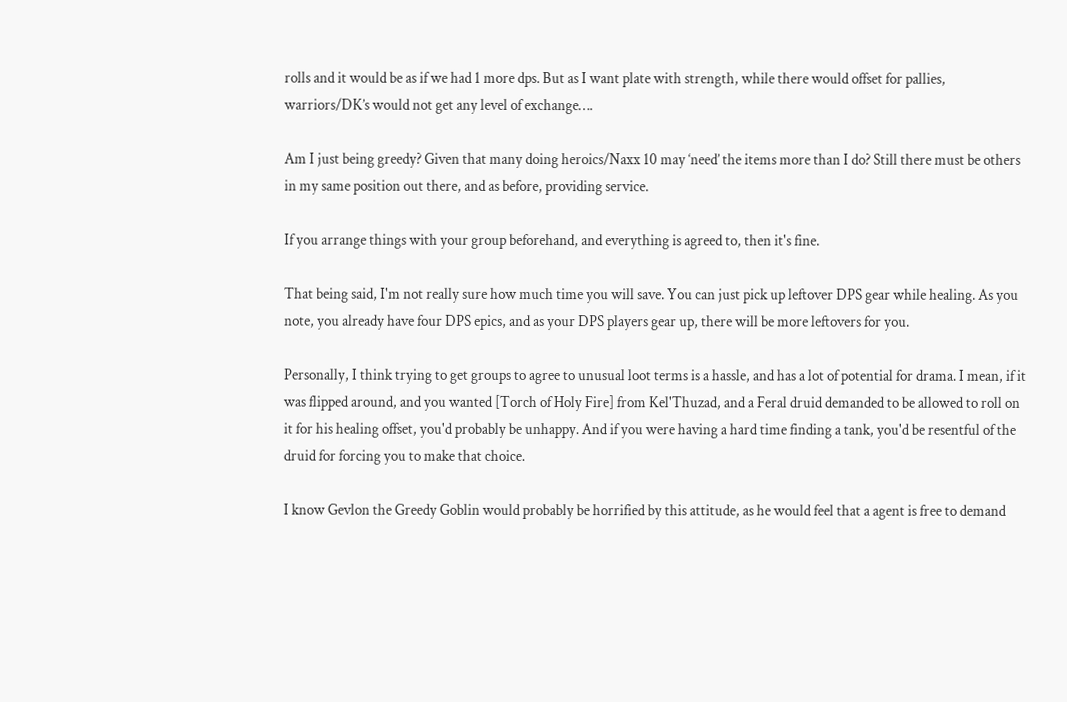rolls and it would be as if we had 1 more dps. But as I want plate with strength, while there would offset for pallies, warriors/DK’s would not get any level of exchange….

Am I just being greedy? Given that many doing heroics/Naxx 10 may ‘need’ the items more than I do? Still there must be others in my same position out there, and as before, providing service.

If you arrange things with your group beforehand, and everything is agreed to, then it's fine.

That being said, I'm not really sure how much time you will save. You can just pick up leftover DPS gear while healing. As you note, you already have four DPS epics, and as your DPS players gear up, there will be more leftovers for you.

Personally, I think trying to get groups to agree to unusual loot terms is a hassle, and has a lot of potential for drama. I mean, if it was flipped around, and you wanted [Torch of Holy Fire] from Kel'Thuzad, and a Feral druid demanded to be allowed to roll on it for his healing offset, you'd probably be unhappy. And if you were having a hard time finding a tank, you'd be resentful of the druid for forcing you to make that choice.

I know Gevlon the Greedy Goblin would probably be horrified by this attitude, as he would feel that a agent is free to demand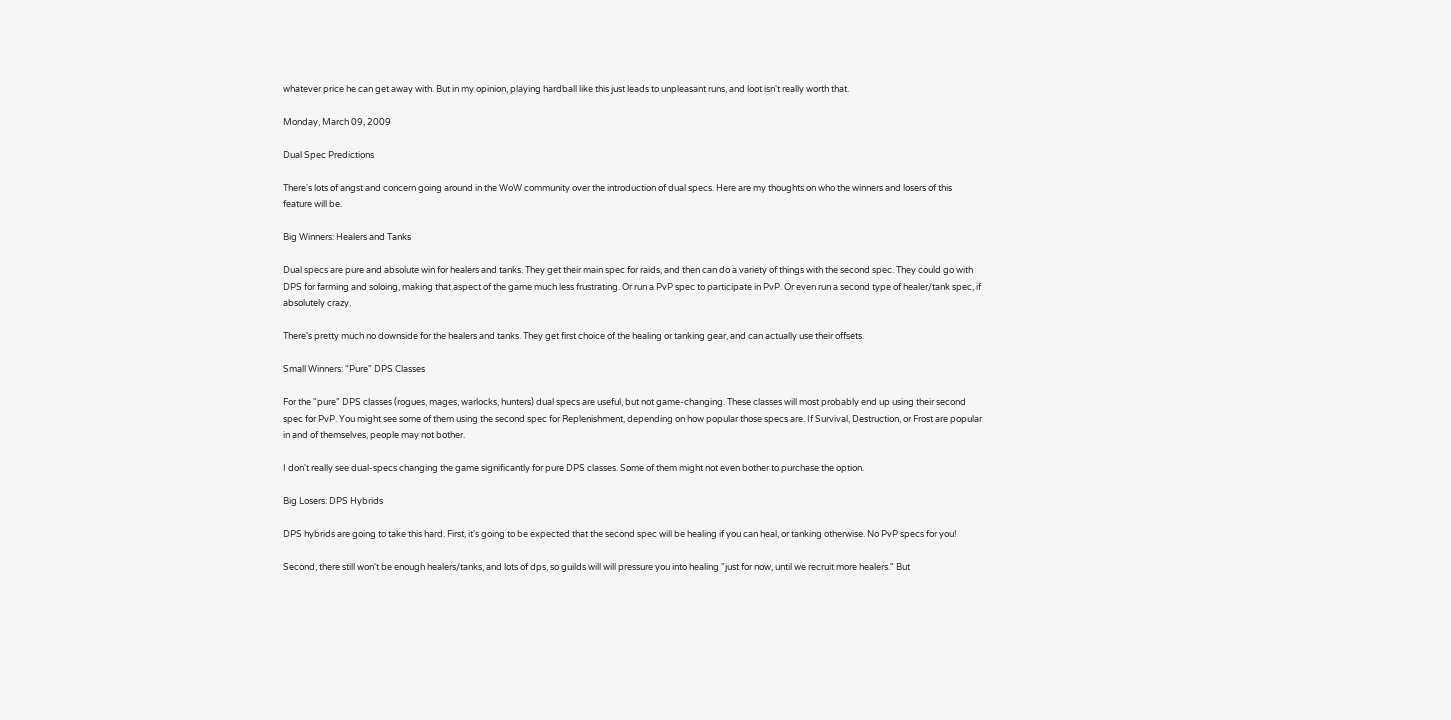whatever price he can get away with. But in my opinion, playing hardball like this just leads to unpleasant runs, and loot isn't really worth that.

Monday, March 09, 2009

Dual Spec Predictions

There's lots of angst and concern going around in the WoW community over the introduction of dual specs. Here are my thoughts on who the winners and losers of this feature will be.

Big Winners: Healers and Tanks

Dual specs are pure and absolute win for healers and tanks. They get their main spec for raids, and then can do a variety of things with the second spec. They could go with DPS for farming and soloing, making that aspect of the game much less frustrating. Or run a PvP spec to participate in PvP. Or even run a second type of healer/tank spec, if absolutely crazy.

There's pretty much no downside for the healers and tanks. They get first choice of the healing or tanking gear, and can actually use their offsets.

Small Winners: "Pure" DPS Classes

For the "pure" DPS classes (rogues, mages, warlocks, hunters) dual specs are useful, but not game-changing. These classes will most probably end up using their second spec for PvP. You might see some of them using the second spec for Replenishment, depending on how popular those specs are. If Survival, Destruction, or Frost are popular in and of themselves, people may not bother.

I don't really see dual-specs changing the game significantly for pure DPS classes. Some of them might not even bother to purchase the option.

Big Losers: DPS Hybrids

DPS hybrids are going to take this hard. First, it's going to be expected that the second spec will be healing if you can heal, or tanking otherwise. No PvP specs for you!

Second, there still won't be enough healers/tanks, and lots of dps, so guilds will will pressure you into healing "just for now, until we recruit more healers." But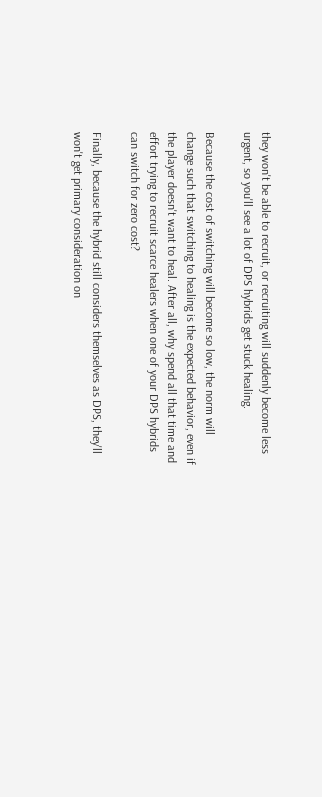they won't be able to recruit, or recruiting will suddenly become less urgent, so you'll see a lot of DPS hybrids get stuck healing.

Because the cost of switching will become so low, the norm will change such that switching to healing is the expected behavior, even if the player doesn't want to heal. After all, why spend all that time and effort trying to recruit scarce healers when one of your DPS hybrids can switch for zero cost?

Finally, because the hybrid still considers themselves as DPS, they'll won't get primary consideration on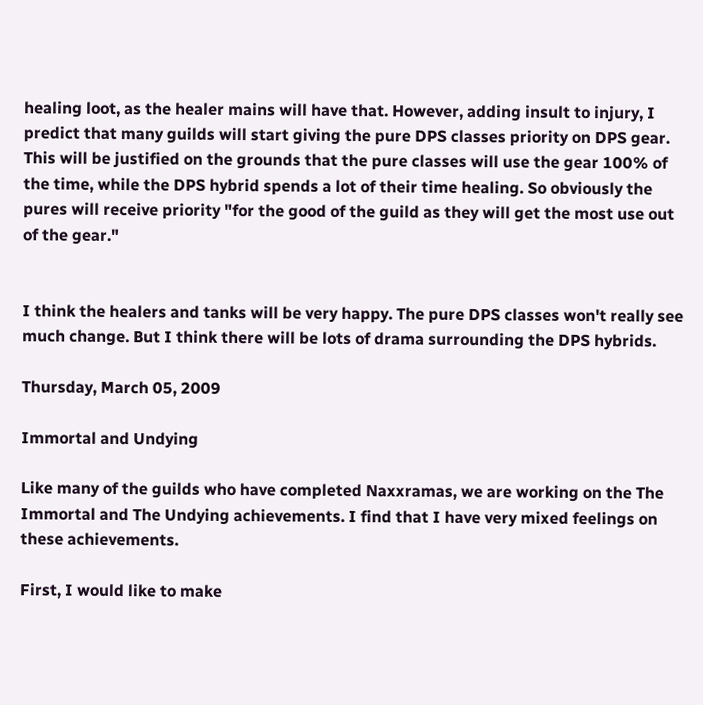healing loot, as the healer mains will have that. However, adding insult to injury, I predict that many guilds will start giving the pure DPS classes priority on DPS gear. This will be justified on the grounds that the pure classes will use the gear 100% of the time, while the DPS hybrid spends a lot of their time healing. So obviously the pures will receive priority "for the good of the guild as they will get the most use out of the gear."


I think the healers and tanks will be very happy. The pure DPS classes won't really see much change. But I think there will be lots of drama surrounding the DPS hybrids.

Thursday, March 05, 2009

Immortal and Undying

Like many of the guilds who have completed Naxxramas, we are working on the The Immortal and The Undying achievements. I find that I have very mixed feelings on these achievements.

First, I would like to make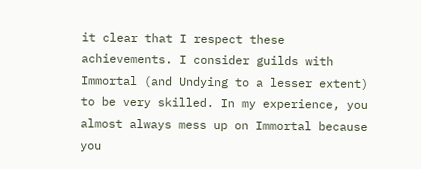it clear that I respect these achievements. I consider guilds with Immortal (and Undying to a lesser extent) to be very skilled. In my experience, you almost always mess up on Immortal because you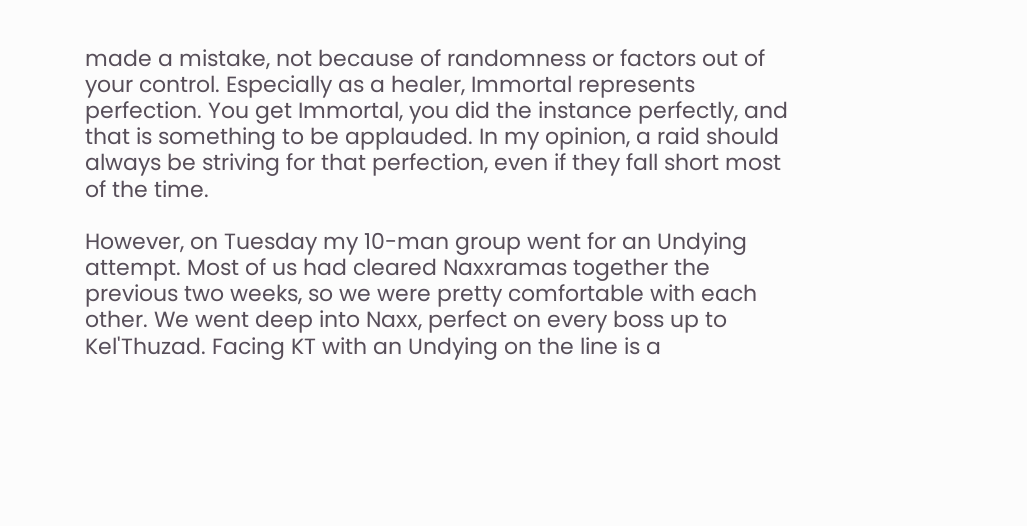made a mistake, not because of randomness or factors out of your control. Especially as a healer, Immortal represents perfection. You get Immortal, you did the instance perfectly, and that is something to be applauded. In my opinion, a raid should always be striving for that perfection, even if they fall short most of the time.

However, on Tuesday my 10-man group went for an Undying attempt. Most of us had cleared Naxxramas together the previous two weeks, so we were pretty comfortable with each other. We went deep into Naxx, perfect on every boss up to Kel'Thuzad. Facing KT with an Undying on the line is a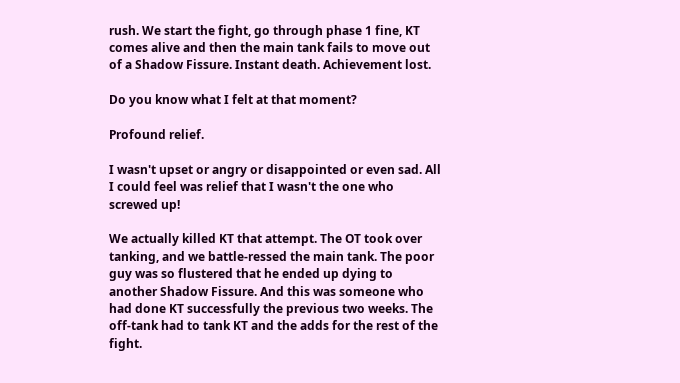rush. We start the fight, go through phase 1 fine, KT comes alive and then the main tank fails to move out of a Shadow Fissure. Instant death. Achievement lost.

Do you know what I felt at that moment?

Profound relief.

I wasn't upset or angry or disappointed or even sad. All I could feel was relief that I wasn't the one who screwed up!

We actually killed KT that attempt. The OT took over tanking, and we battle-ressed the main tank. The poor guy was so flustered that he ended up dying to another Shadow Fissure. And this was someone who had done KT successfully the previous two weeks. The off-tank had to tank KT and the adds for the rest of the fight.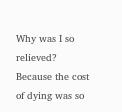Why was I so relieved? Because the cost of dying was so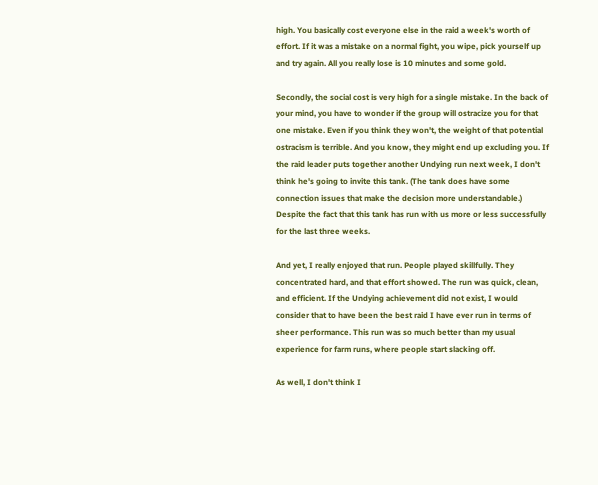high. You basically cost everyone else in the raid a week's worth of effort. If it was a mistake on a normal fight, you wipe, pick yourself up and try again. All you really lose is 10 minutes and some gold.

Secondly, the social cost is very high for a single mistake. In the back of your mind, you have to wonder if the group will ostracize you for that one mistake. Even if you think they won't, the weight of that potential ostracism is terrible. And you know, they might end up excluding you. If the raid leader puts together another Undying run next week, I don't think he's going to invite this tank. (The tank does have some connection issues that make the decision more understandable.) Despite the fact that this tank has run with us more or less successfully for the last three weeks.

And yet, I really enjoyed that run. People played skillfully. They concentrated hard, and that effort showed. The run was quick, clean, and efficient. If the Undying achievement did not exist, I would consider that to have been the best raid I have ever run in terms of sheer performance. This run was so much better than my usual experience for farm runs, where people start slacking off.

As well, I don't think I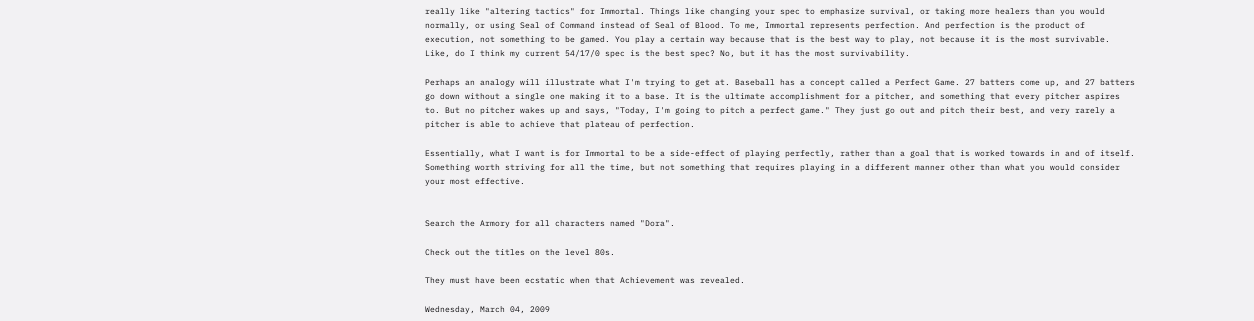really like "altering tactics" for Immortal. Things like changing your spec to emphasize survival, or taking more healers than you would normally, or using Seal of Command instead of Seal of Blood. To me, Immortal represents perfection. And perfection is the product of execution, not something to be gamed. You play a certain way because that is the best way to play, not because it is the most survivable. Like, do I think my current 54/17/0 spec is the best spec? No, but it has the most survivability.

Perhaps an analogy will illustrate what I'm trying to get at. Baseball has a concept called a Perfect Game. 27 batters come up, and 27 batters go down without a single one making it to a base. It is the ultimate accomplishment for a pitcher, and something that every pitcher aspires to. But no pitcher wakes up and says, "Today, I'm going to pitch a perfect game." They just go out and pitch their best, and very rarely a pitcher is able to achieve that plateau of perfection.

Essentially, what I want is for Immortal to be a side-effect of playing perfectly, rather than a goal that is worked towards in and of itself. Something worth striving for all the time, but not something that requires playing in a different manner other than what you would consider your most effective.


Search the Armory for all characters named "Dora".

Check out the titles on the level 80s.

They must have been ecstatic when that Achievement was revealed.

Wednesday, March 04, 2009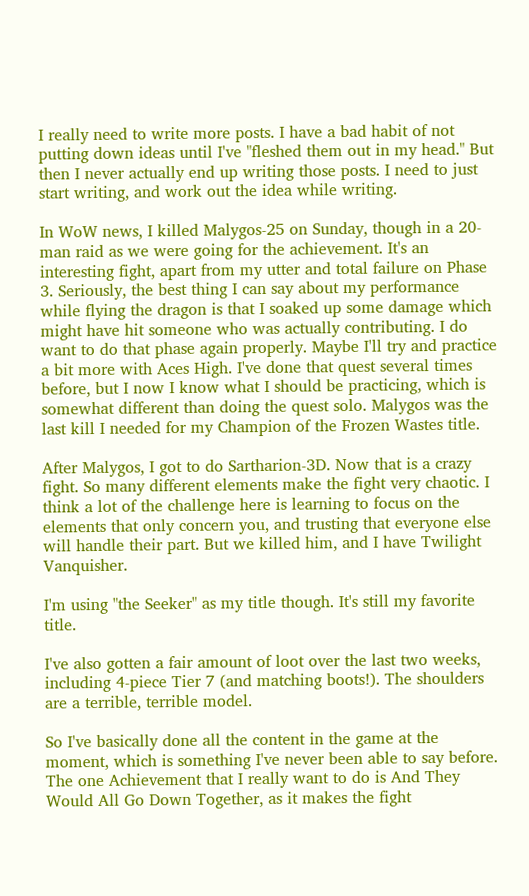I really need to write more posts. I have a bad habit of not putting down ideas until I've "fleshed them out in my head." But then I never actually end up writing those posts. I need to just start writing, and work out the idea while writing.

In WoW news, I killed Malygos-25 on Sunday, though in a 20-man raid as we were going for the achievement. It's an interesting fight, apart from my utter and total failure on Phase 3. Seriously, the best thing I can say about my performance while flying the dragon is that I soaked up some damage which might have hit someone who was actually contributing. I do want to do that phase again properly. Maybe I'll try and practice a bit more with Aces High. I've done that quest several times before, but I now I know what I should be practicing, which is somewhat different than doing the quest solo. Malygos was the last kill I needed for my Champion of the Frozen Wastes title.

After Malygos, I got to do Sartharion-3D. Now that is a crazy fight. So many different elements make the fight very chaotic. I think a lot of the challenge here is learning to focus on the elements that only concern you, and trusting that everyone else will handle their part. But we killed him, and I have Twilight Vanquisher.

I'm using "the Seeker" as my title though. It's still my favorite title.

I've also gotten a fair amount of loot over the last two weeks, including 4-piece Tier 7 (and matching boots!). The shoulders are a terrible, terrible model.

So I've basically done all the content in the game at the moment, which is something I've never been able to say before. The one Achievement that I really want to do is And They Would All Go Down Together, as it makes the fight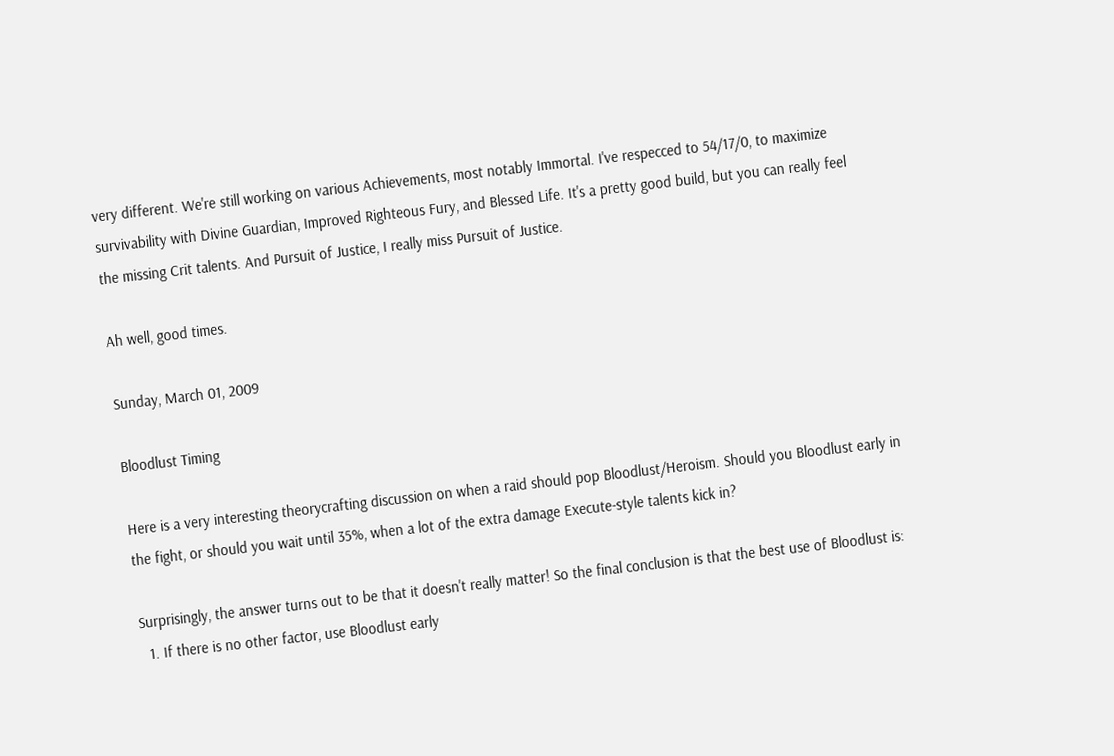very different. We're still working on various Achievements, most notably Immortal. I've respecced to 54/17/0, to maximize survivability with Divine Guardian, Improved Righteous Fury, and Blessed Life. It's a pretty good build, but you can really feel the missing Crit talents. And Pursuit of Justice, I really miss Pursuit of Justice.

Ah well, good times.

Sunday, March 01, 2009

Bloodlust Timing

Here is a very interesting theorycrafting discussion on when a raid should pop Bloodlust/Heroism. Should you Bloodlust early in the fight, or should you wait until 35%, when a lot of the extra damage Execute-style talents kick in?

Surprisingly, the answer turns out to be that it doesn't really matter! So the final conclusion is that the best use of Bloodlust is:
  1. If there is no other factor, use Bloodlust early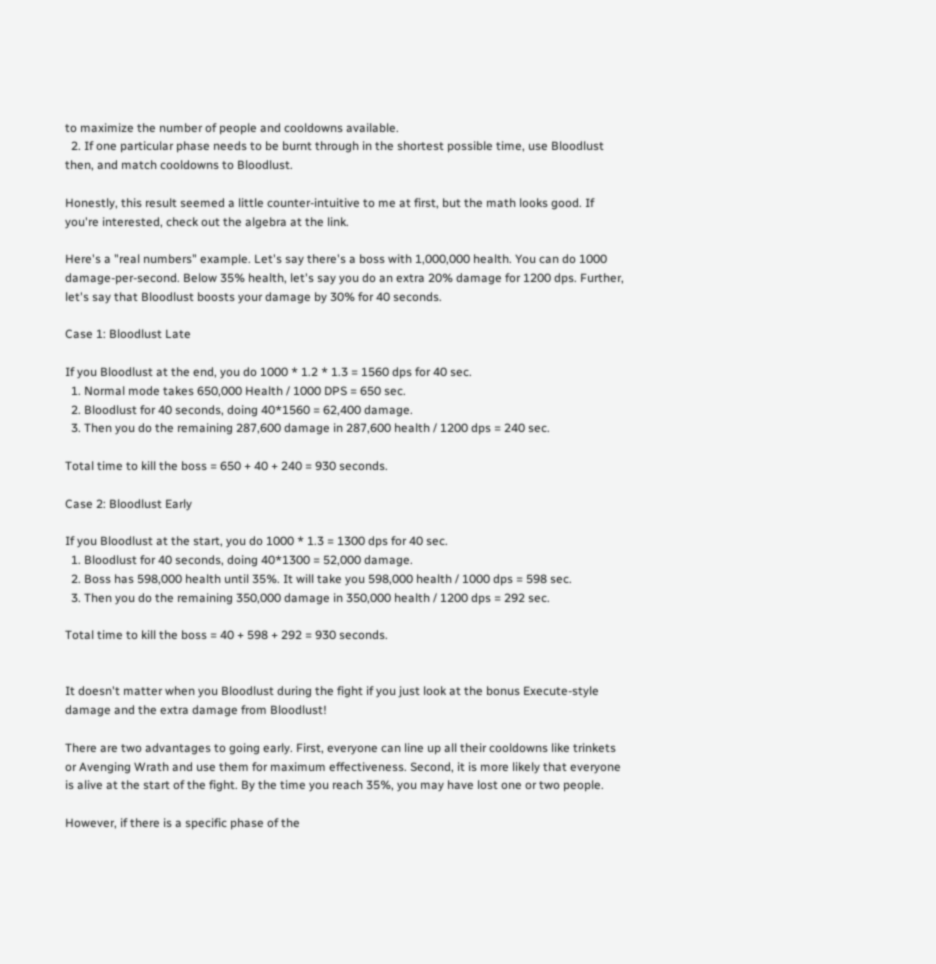to maximize the number of people and cooldowns available.
  2. If one particular phase needs to be burnt through in the shortest possible time, use Bloodlust then, and match cooldowns to Bloodlust.

Honestly, this result seemed a little counter-intuitive to me at first, but the math looks good. If you're interested, check out the algebra at the link.

Here's a "real numbers" example. Let's say there's a boss with 1,000,000 health. You can do 1000 damage-per-second. Below 35% health, let's say you do an extra 20% damage for 1200 dps. Further, let's say that Bloodlust boosts your damage by 30% for 40 seconds.

Case 1: Bloodlust Late

If you Bloodlust at the end, you do 1000 * 1.2 * 1.3 = 1560 dps for 40 sec.
  1. Normal mode takes 650,000 Health / 1000 DPS = 650 sec.
  2. Bloodlust for 40 seconds, doing 40*1560 = 62,400 damage.
  3. Then you do the remaining 287,600 damage in 287,600 health / 1200 dps = 240 sec.

Total time to kill the boss = 650 + 40 + 240 = 930 seconds.

Case 2: Bloodlust Early

If you Bloodlust at the start, you do 1000 * 1.3 = 1300 dps for 40 sec.
  1. Bloodlust for 40 seconds, doing 40*1300 = 52,000 damage.
  2. Boss has 598,000 health until 35%. It will take you 598,000 health / 1000 dps = 598 sec.
  3. Then you do the remaining 350,000 damage in 350,000 health / 1200 dps = 292 sec.

Total time to kill the boss = 40 + 598 + 292 = 930 seconds.


It doesn't matter when you Bloodlust during the fight if you just look at the bonus Execute-style damage and the extra damage from Bloodlust!

There are two advantages to going early. First, everyone can line up all their cooldowns like trinkets or Avenging Wrath and use them for maximum effectiveness. Second, it is more likely that everyone is alive at the start of the fight. By the time you reach 35%, you may have lost one or two people.

However, if there is a specific phase of the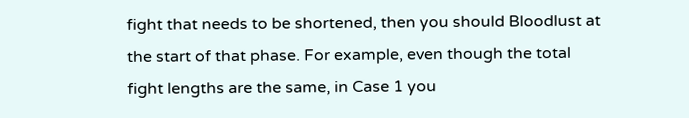fight that needs to be shortened, then you should Bloodlust at the start of that phase. For example, even though the total fight lengths are the same, in Case 1 you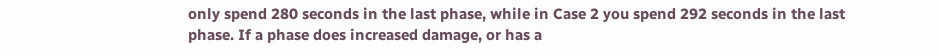only spend 280 seconds in the last phase, while in Case 2 you spend 292 seconds in the last phase. If a phase does increased damage, or has a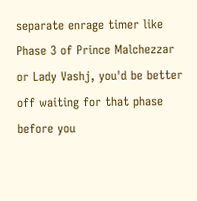separate enrage timer like Phase 3 of Prince Malchezzar or Lady Vashj, you'd be better off waiting for that phase before you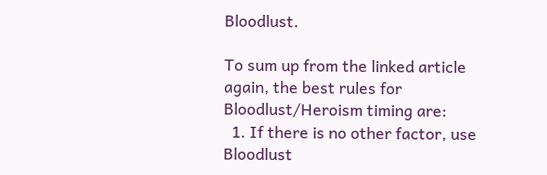Bloodlust.

To sum up from the linked article again, the best rules for Bloodlust/Heroism timing are:
  1. If there is no other factor, use Bloodlust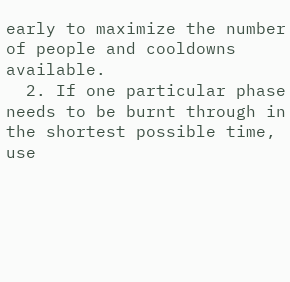early to maximize the number of people and cooldowns available.
  2. If one particular phase needs to be burnt through in the shortest possible time, use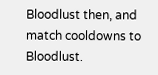Bloodlust then, and match cooldowns to Bloodlust.